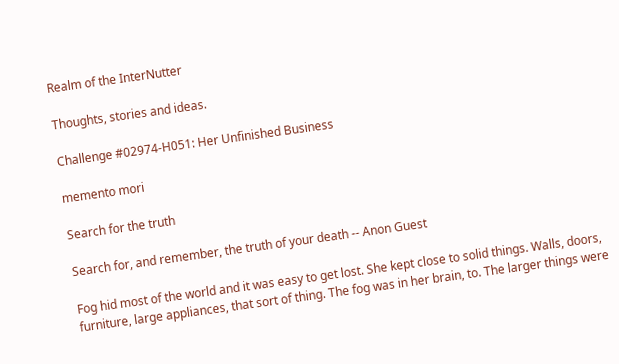Realm of the InterNutter

Thoughts, stories and ideas.

Challenge #02974-H051: Her Unfinished Business

memento mori

Search for the truth

Search for, and remember, the truth of your death -- Anon Guest

Fog hid most of the world and it was easy to get lost. She kept close to solid things. Walls, doors, furniture, large appliances, that sort of thing. The fog was in her brain, to. The larger things were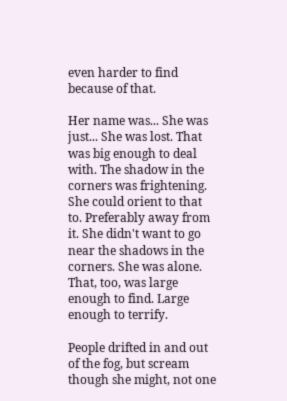even harder to find because of that.

Her name was... She was just... She was lost. That was big enough to deal with. The shadow in the corners was frightening. She could orient to that to. Preferably away from it. She didn't want to go near the shadows in the corners. She was alone. That, too, was large enough to find. Large enough to terrify.

People drifted in and out of the fog, but scream though she might, not one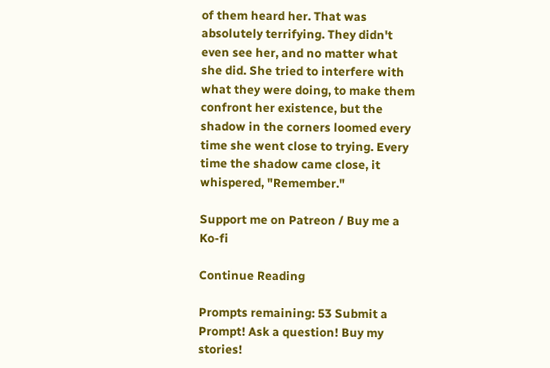of them heard her. That was absolutely terrifying. They didn't even see her, and no matter what she did. She tried to interfere with what they were doing, to make them confront her existence, but the shadow in the corners loomed every time she went close to trying. Every time the shadow came close, it whispered, "Remember."

Support me on Patreon / Buy me a Ko-fi

Continue Reading

Prompts remaining: 53 Submit a Prompt! Ask a question! Buy my stories!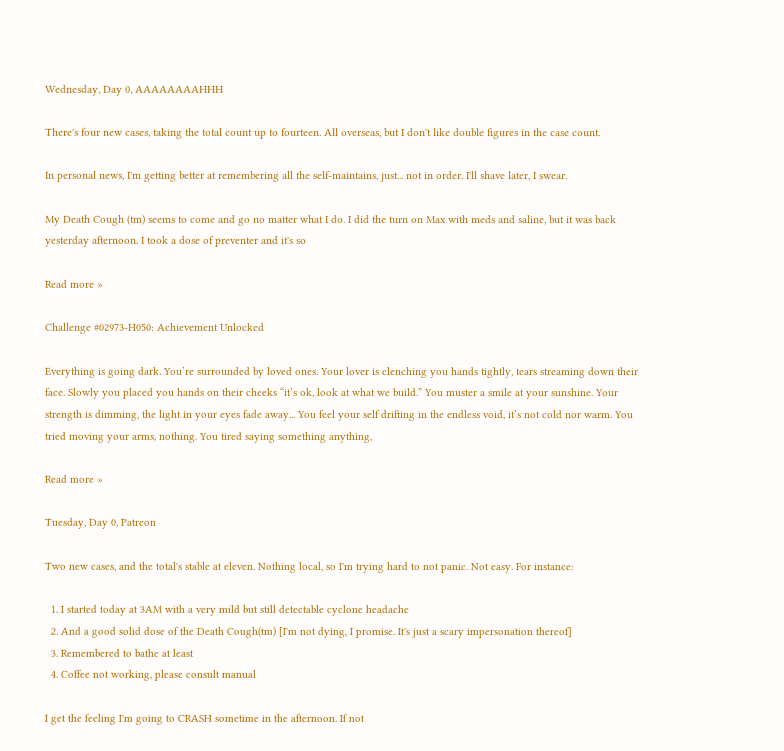Wednesday, Day 0, AAAAAAAAHHH

There's four new cases, taking the total count up to fourteen. All overseas, but I don't like double figures in the case count.

In personal news, I'm getting better at remembering all the self-maintains, just... not in order. I'll shave later, I swear.

My Death Cough (tm) seems to come and go no matter what I do. I did the turn on Max with meds and saline, but it was back yesterday afternoon. I took a dose of preventer and it's so

Read more »

Challenge #02973-H050: Achievement Unlocked

Everything is going dark. You’re surrounded by loved ones. Your lover is clenching you hands tightly, tears streaming down their face. Slowly you placed you hands on their cheeks “it’s ok, look at what we build.” You muster a smile at your sunshine. Your strength is dimming, the light in your eyes fade away... You feel your self drifting in the endless void, it’s not cold nor warm. You tried moving your arms, nothing. You tired saying something anything,

Read more »

Tuesday, Day 0, Patreon

Two new cases, and the total's stable at eleven. Nothing local, so I'm trying hard to not panic. Not easy. For instance:

  1. I started today at 3AM with a very mild but still detectable cyclone headache
  2. And a good solid dose of the Death Cough(tm) [I'm not dying, I promise. It's just a scary impersonation thereof]
  3. Remembered to bathe at least
  4. Coffee not working, please consult manual

I get the feeling I'm going to CRASH sometime in the afternoon. If not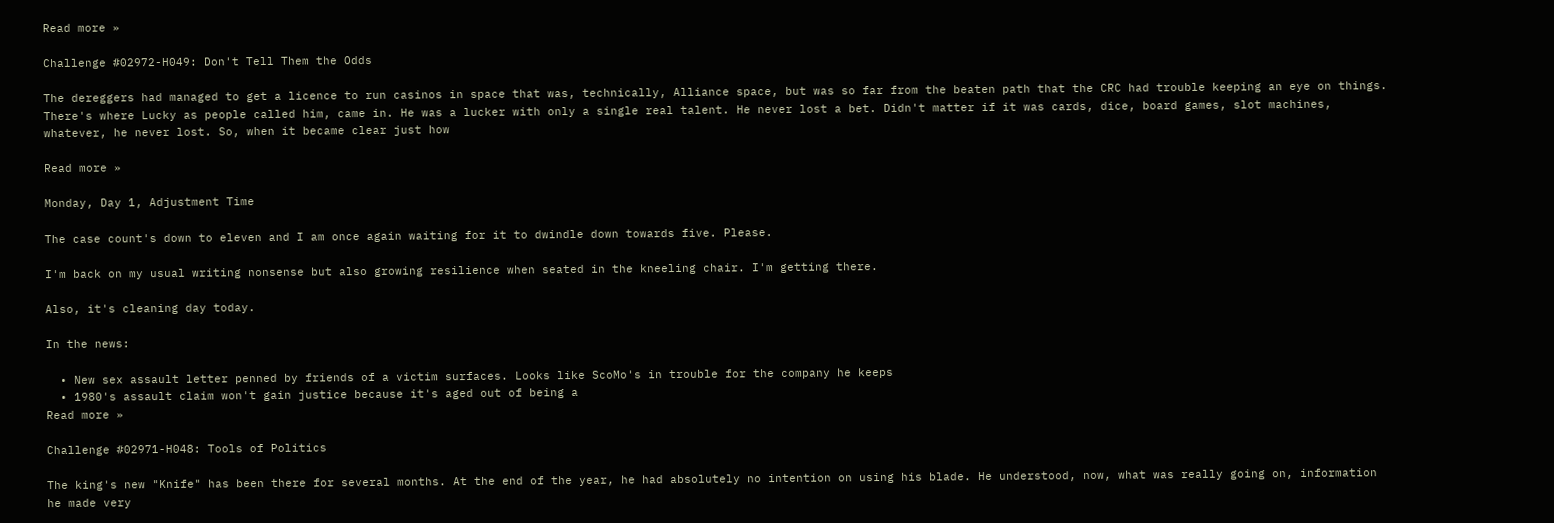Read more »

Challenge #02972-H049: Don't Tell Them the Odds

The dereggers had managed to get a licence to run casinos in space that was, technically, Alliance space, but was so far from the beaten path that the CRC had trouble keeping an eye on things. There's where Lucky as people called him, came in. He was a lucker with only a single real talent. He never lost a bet. Didn't matter if it was cards, dice, board games, slot machines, whatever, he never lost. So, when it became clear just how

Read more »

Monday, Day 1, Adjustment Time

The case count's down to eleven and I am once again waiting for it to dwindle down towards five. Please.

I'm back on my usual writing nonsense but also growing resilience when seated in the kneeling chair. I'm getting there.

Also, it's cleaning day today.

In the news:

  • New sex assault letter penned by friends of a victim surfaces. Looks like ScoMo's in trouble for the company he keeps
  • 1980's assault claim won't gain justice because it's aged out of being a
Read more »

Challenge #02971-H048: Tools of Politics

The king's new "Knife" has been there for several months. At the end of the year, he had absolutely no intention on using his blade. He understood, now, what was really going on, information he made very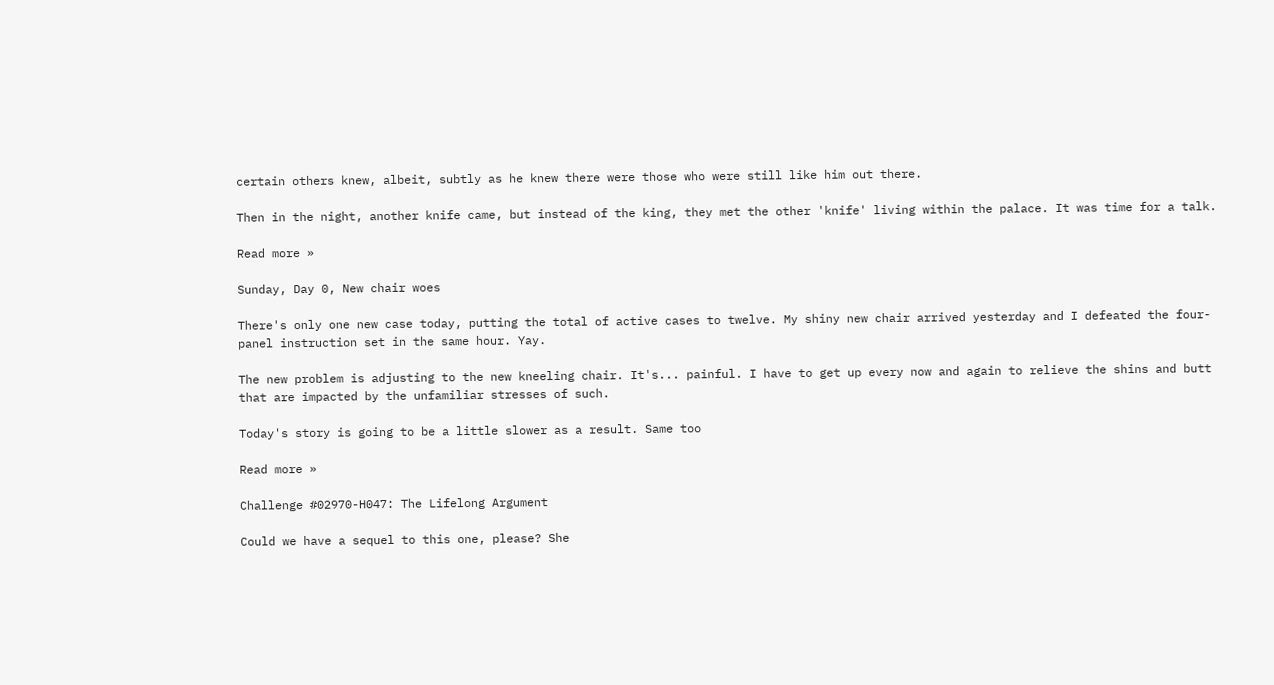certain others knew, albeit, subtly as he knew there were those who were still like him out there.

Then in the night, another knife came, but instead of the king, they met the other 'knife' living within the palace. It was time for a talk.

Read more »

Sunday, Day 0, New chair woes

There's only one new case today, putting the total of active cases to twelve. My shiny new chair arrived yesterday and I defeated the four-panel instruction set in the same hour. Yay.

The new problem is adjusting to the new kneeling chair. It's... painful. I have to get up every now and again to relieve the shins and butt that are impacted by the unfamiliar stresses of such.

Today's story is going to be a little slower as a result. Same too

Read more »

Challenge #02970-H047: The Lifelong Argument

Could we have a sequel to this one, please? She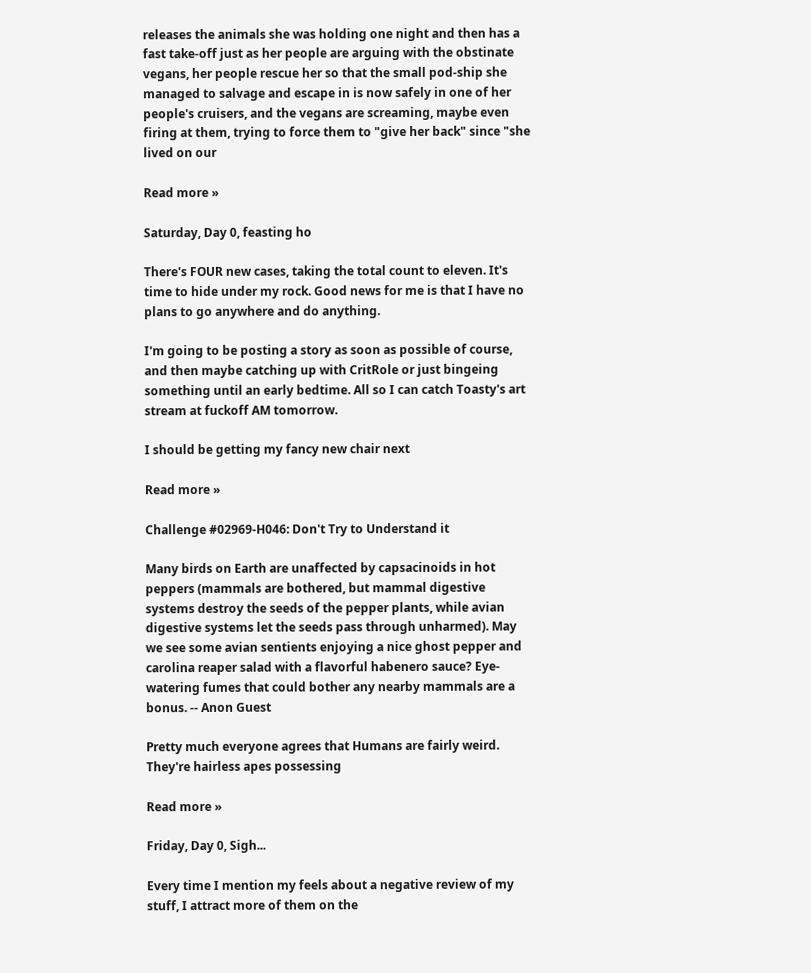releases the animals she was holding one night and then has a fast take-off just as her people are arguing with the obstinate vegans, her people rescue her so that the small pod-ship she managed to salvage and escape in is now safely in one of her people's cruisers, and the vegans are screaming, maybe even firing at them, trying to force them to "give her back" since "she lived on our

Read more »

Saturday, Day 0, feasting ho

There's FOUR new cases, taking the total count to eleven. It's time to hide under my rock. Good news for me is that I have no plans to go anywhere and do anything.

I'm going to be posting a story as soon as possible of course, and then maybe catching up with CritRole or just bingeing something until an early bedtime. All so I can catch Toasty's art stream at fuckoff AM tomorrow.

I should be getting my fancy new chair next

Read more »

Challenge #02969-H046: Don't Try to Understand it

Many birds on Earth are unaffected by capsacinoids in hot peppers (mammals are bothered, but mammal digestive systems destroy the seeds of the pepper plants, while avian digestive systems let the seeds pass through unharmed). May we see some avian sentients enjoying a nice ghost pepper and carolina reaper salad with a flavorful habenero sauce? Eye-watering fumes that could bother any nearby mammals are a bonus. -- Anon Guest

Pretty much everyone agrees that Humans are fairly weird. They're hairless apes possessing

Read more »

Friday, Day 0, Sigh...

Every time I mention my feels about a negative review of my stuff, I attract more of them on the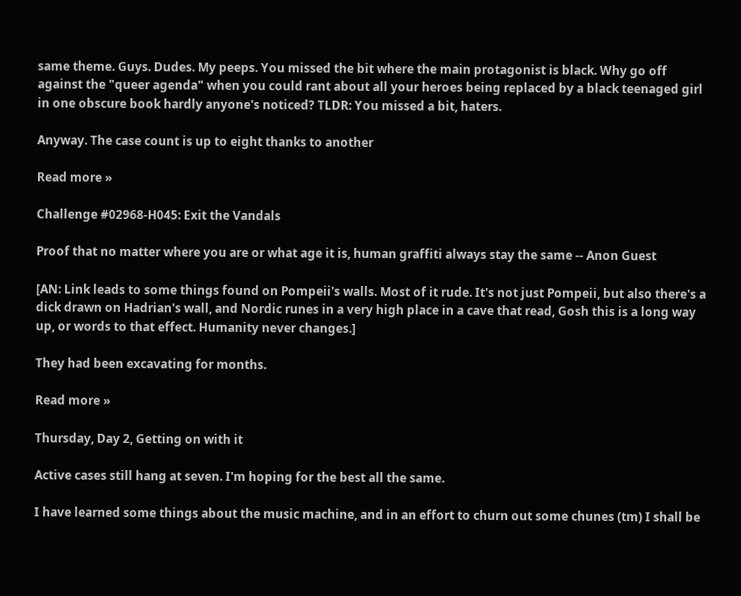same theme. Guys. Dudes. My peeps. You missed the bit where the main protagonist is black. Why go off against the "queer agenda" when you could rant about all your heroes being replaced by a black teenaged girl in one obscure book hardly anyone's noticed? TLDR: You missed a bit, haters.

Anyway. The case count is up to eight thanks to another

Read more »

Challenge #02968-H045: Exit the Vandals

Proof that no matter where you are or what age it is, human graffiti always stay the same -- Anon Guest

[AN: Link leads to some things found on Pompeii's walls. Most of it rude. It's not just Pompeii, but also there's a dick drawn on Hadrian's wall, and Nordic runes in a very high place in a cave that read, Gosh this is a long way up, or words to that effect. Humanity never changes.]

They had been excavating for months.

Read more »

Thursday, Day 2, Getting on with it

Active cases still hang at seven. I'm hoping for the best all the same.

I have learned some things about the music machine, and in an effort to churn out some chunes (tm) I shall be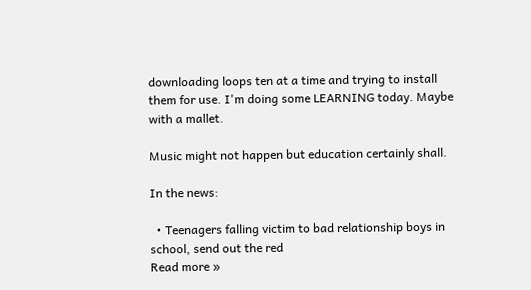downloading loops ten at a time and trying to install them for use. I'm doing some LEARNING today. Maybe with a mallet.

Music might not happen but education certainly shall.

In the news:

  • Teenagers falling victim to bad relationship boys in school, send out the red
Read more »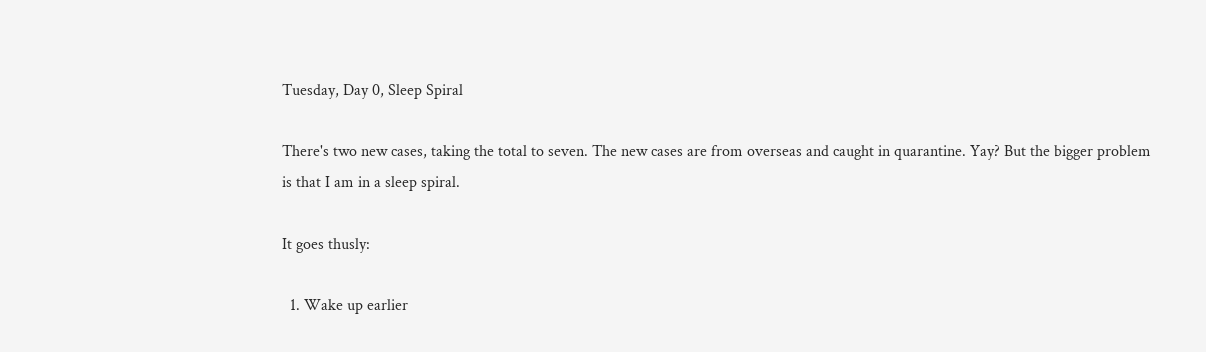Tuesday, Day 0, Sleep Spiral

There's two new cases, taking the total to seven. The new cases are from overseas and caught in quarantine. Yay? But the bigger problem is that I am in a sleep spiral.

It goes thusly:

  1. Wake up earlier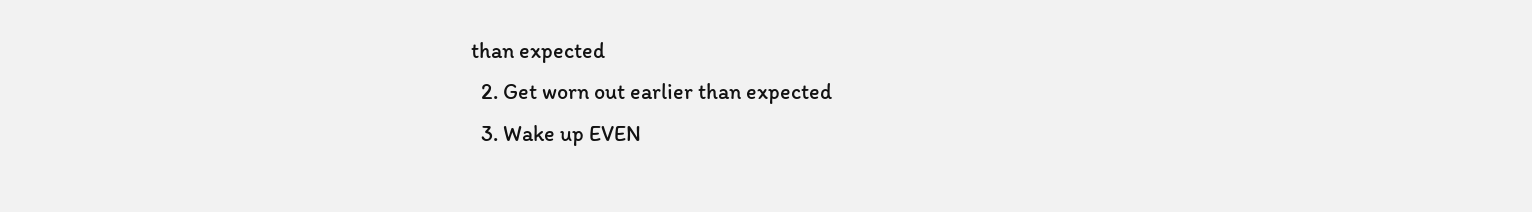than expected
  2. Get worn out earlier than expected
  3. Wake up EVEN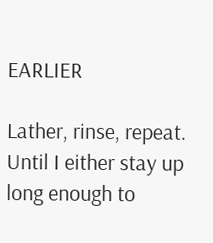EARLIER

Lather, rinse, repeat. Until I either stay up long enough to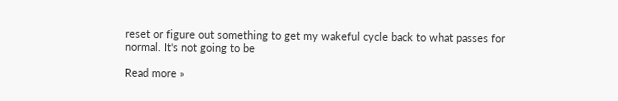reset or figure out something to get my wakeful cycle back to what passes for normal. It's not going to be

Read more »